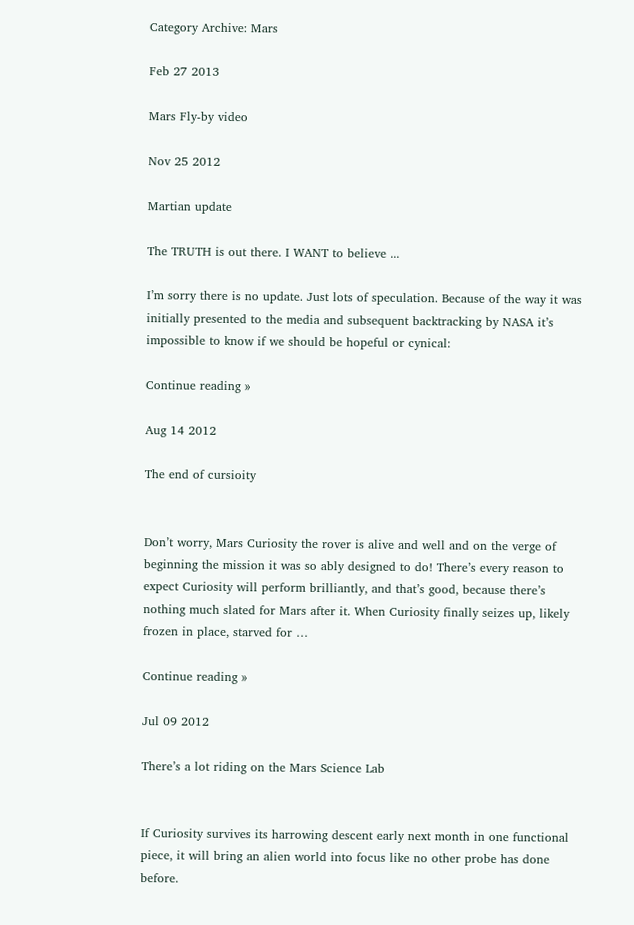Category Archive: Mars

Feb 27 2013

Mars Fly-by video

Nov 25 2012

Martian update

The TRUTH is out there. I WANT to believe ...

I’m sorry there is no update. Just lots of speculation. Because of the way it was initially presented to the media and subsequent backtracking by NASA it’s impossible to know if we should be hopeful or cynical:

Continue reading »

Aug 14 2012

The end of cursioity


Don’t worry, Mars Curiosity the rover is alive and well and on the verge of beginning the mission it was so ably designed to do! There’s every reason to expect Curiosity will perform brilliantly, and that’s good, because there’s nothing much slated for Mars after it. When Curiosity finally seizes up, likely frozen in place, starved for …

Continue reading »

Jul 09 2012

There’s a lot riding on the Mars Science Lab


If Curiosity survives its harrowing descent early next month in one functional piece, it will bring an alien world into focus like no other probe has done before.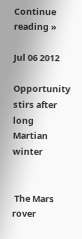Continue reading »

Jul 06 2012

Opportunity stirs after long Martian winter


 The Mars rover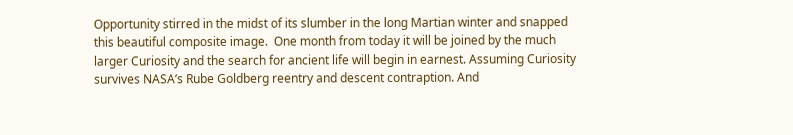Opportunity stirred in the midst of its slumber in the long Martian winter and snapped this beautiful composite image.  One month from today it will be joined by the much larger Curiosity and the search for ancient life will begin in earnest. Assuming Curiosity survives NASA’s Rube Goldberg reentry and descent contraption. And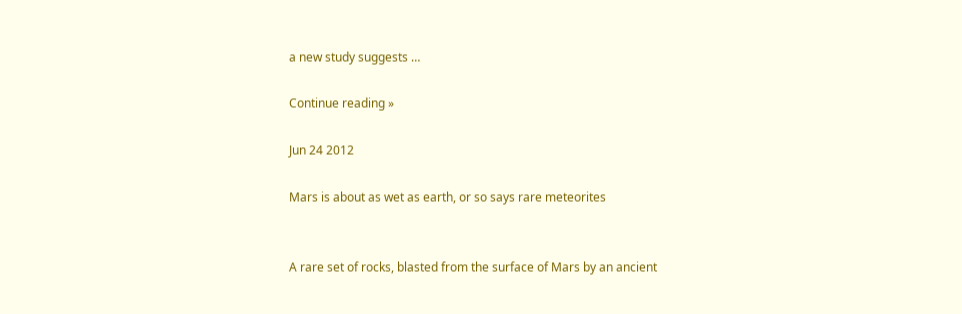a new study suggests …

Continue reading »

Jun 24 2012

Mars is about as wet as earth, or so says rare meteorites


A rare set of rocks, blasted from the surface of Mars by an ancient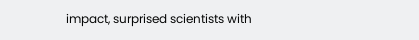impact, surprised scientists with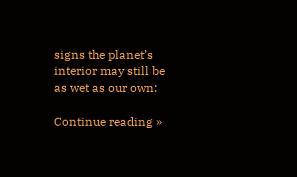signs the planet’s interior may still be as wet as our own:

Continue reading »